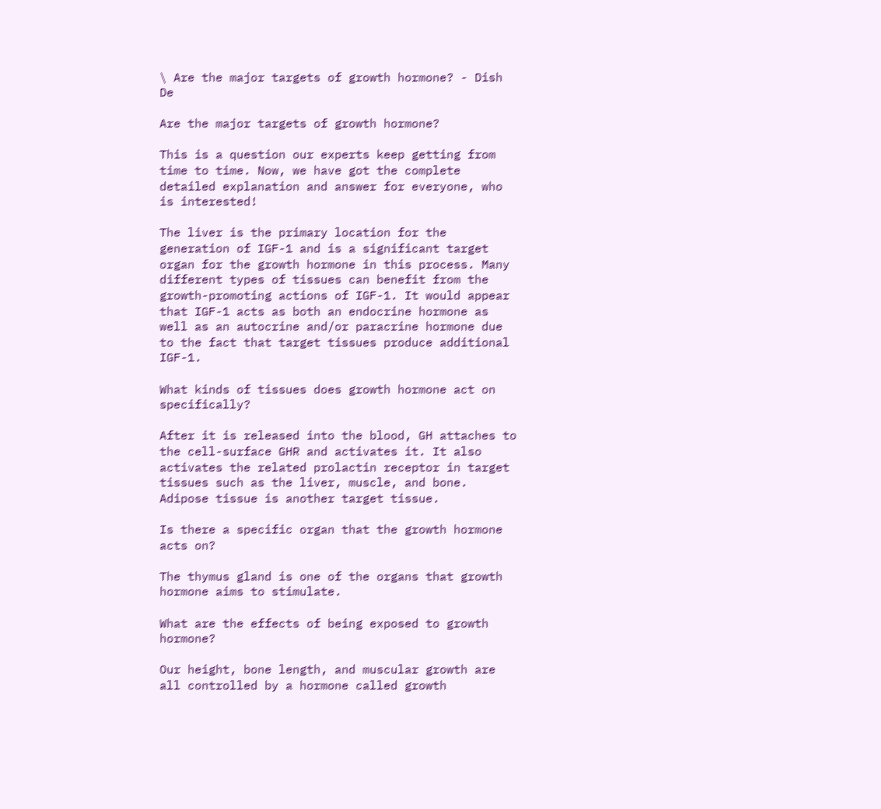\ Are the major targets of growth hormone? - Dish De

Are the major targets of growth hormone?

This is a question our experts keep getting from time to time. Now, we have got the complete detailed explanation and answer for everyone, who is interested!

The liver is the primary location for the generation of IGF-1 and is a significant target organ for the growth hormone in this process. Many different types of tissues can benefit from the growth-promoting actions of IGF-1. It would appear that IGF-1 acts as both an endocrine hormone as well as an autocrine and/or paracrine hormone due to the fact that target tissues produce additional IGF-1.

What kinds of tissues does growth hormone act on specifically?

After it is released into the blood, GH attaches to the cell-surface GHR and activates it. It also activates the related prolactin receptor in target tissues such as the liver, muscle, and bone. Adipose tissue is another target tissue.

Is there a specific organ that the growth hormone acts on?

The thymus gland is one of the organs that growth hormone aims to stimulate.

What are the effects of being exposed to growth hormone?

Our height, bone length, and muscular growth are all controlled by a hormone called growth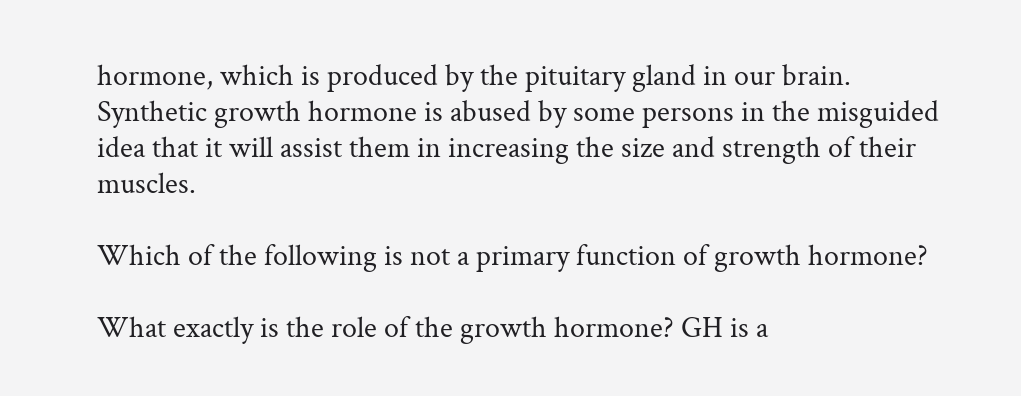hormone, which is produced by the pituitary gland in our brain. Synthetic growth hormone is abused by some persons in the misguided idea that it will assist them in increasing the size and strength of their muscles.

Which of the following is not a primary function of growth hormone?

What exactly is the role of the growth hormone? GH is a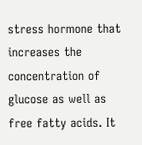stress hormone that increases the concentration of glucose as well as free fatty acids. It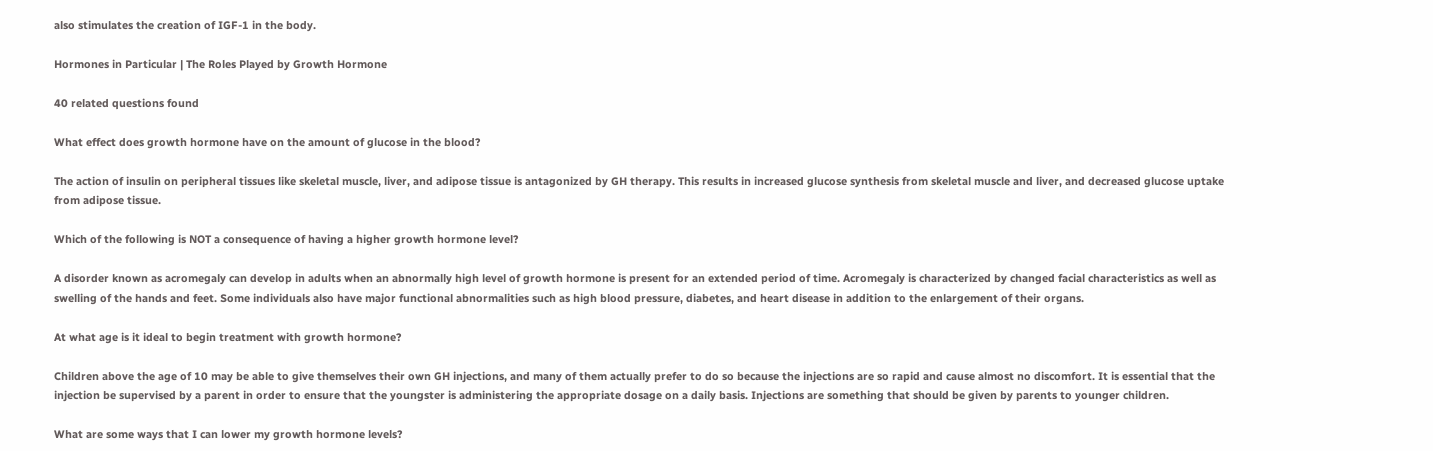also stimulates the creation of IGF-1 in the body.

Hormones in Particular | The Roles Played by Growth Hormone

40 related questions found

What effect does growth hormone have on the amount of glucose in the blood?

The action of insulin on peripheral tissues like skeletal muscle, liver, and adipose tissue is antagonized by GH therapy. This results in increased glucose synthesis from skeletal muscle and liver, and decreased glucose uptake from adipose tissue.

Which of the following is NOT a consequence of having a higher growth hormone level?

A disorder known as acromegaly can develop in adults when an abnormally high level of growth hormone is present for an extended period of time. Acromegaly is characterized by changed facial characteristics as well as swelling of the hands and feet. Some individuals also have major functional abnormalities such as high blood pressure, diabetes, and heart disease in addition to the enlargement of their organs.

At what age is it ideal to begin treatment with growth hormone?

Children above the age of 10 may be able to give themselves their own GH injections, and many of them actually prefer to do so because the injections are so rapid and cause almost no discomfort. It is essential that the injection be supervised by a parent in order to ensure that the youngster is administering the appropriate dosage on a daily basis. Injections are something that should be given by parents to younger children.

What are some ways that I can lower my growth hormone levels?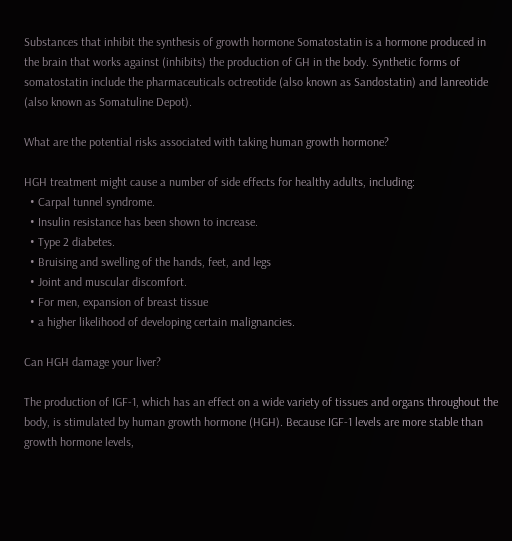Substances that inhibit the synthesis of growth hormone Somatostatin is a hormone produced in the brain that works against (inhibits) the production of GH in the body. Synthetic forms of somatostatin include the pharmaceuticals octreotide (also known as Sandostatin) and lanreotide (also known as Somatuline Depot).

What are the potential risks associated with taking human growth hormone?

HGH treatment might cause a number of side effects for healthy adults, including:
  • Carpal tunnel syndrome.
  • Insulin resistance has been shown to increase.
  • Type 2 diabetes.
  • Bruising and swelling of the hands, feet, and legs
  • Joint and muscular discomfort.
  • For men, expansion of breast tissue
  • a higher likelihood of developing certain malignancies.

Can HGH damage your liver?

The production of IGF-1, which has an effect on a wide variety of tissues and organs throughout the body, is stimulated by human growth hormone (HGH). Because IGF-1 levels are more stable than growth hormone levels,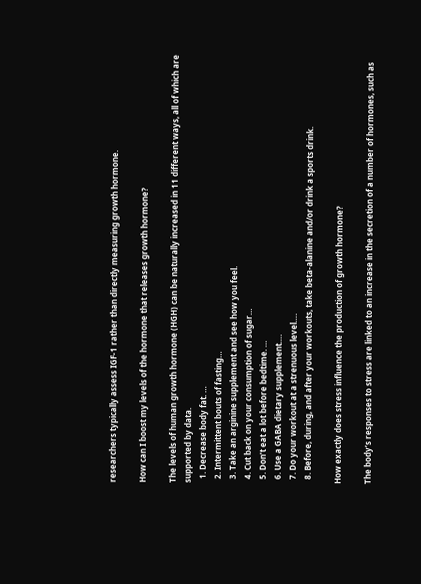researchers typically assess IGF-1 rather than directly measuring growth hormone.

How can I boost my levels of the hormone that releases growth hormone?

The levels of human growth hormone (HGH) can be naturally increased in 11 different ways, all of which are supported by data.
  1. Decrease body fat. …
  2. Intermittent bouts of fasting…
  3. Take an arginine supplement and see how you feel.
  4. Cut back on your consumption of sugar…
  5. Don’t eat a lot before bedtime. …
  6. Use a GABA dietary supplement….
  7. Do your workout at a strenuous level….
  8. Before, during, and after your workouts, take beta-alanine and/or drink a sports drink.

How exactly does stress influence the production of growth hormone?

The body’s responses to stress are linked to an increase in the secretion of a number of hormones, such as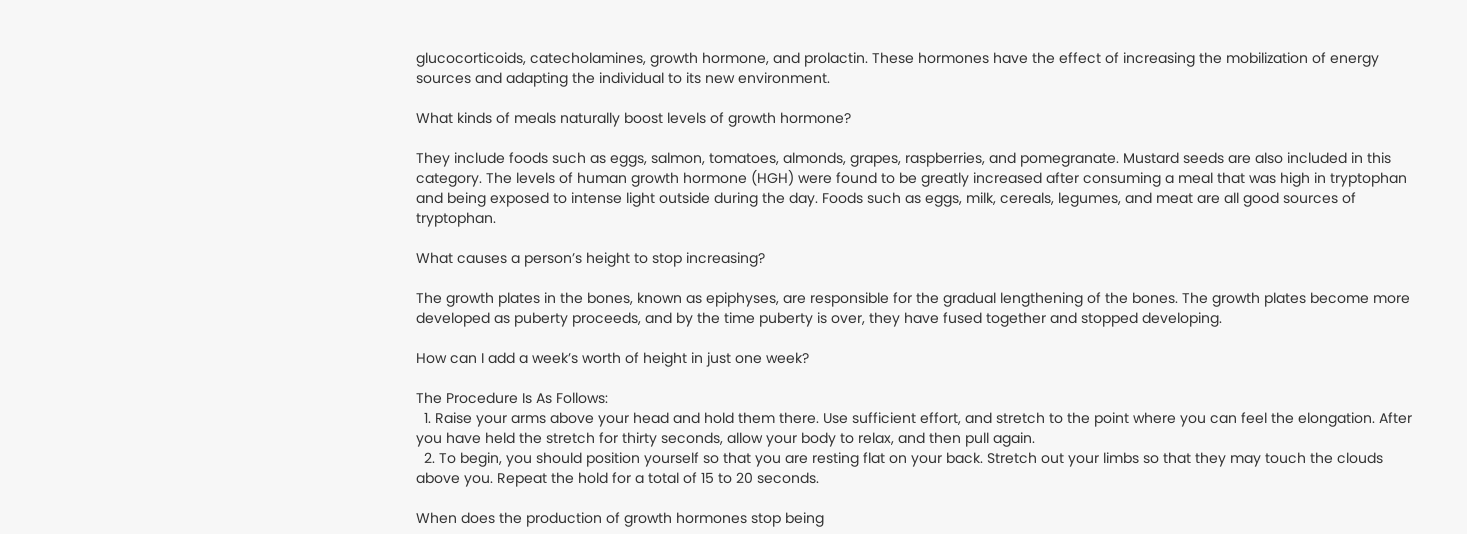glucocorticoids, catecholamines, growth hormone, and prolactin. These hormones have the effect of increasing the mobilization of energy sources and adapting the individual to its new environment.

What kinds of meals naturally boost levels of growth hormone?

They include foods such as eggs, salmon, tomatoes, almonds, grapes, raspberries, and pomegranate. Mustard seeds are also included in this category. The levels of human growth hormone (HGH) were found to be greatly increased after consuming a meal that was high in tryptophan and being exposed to intense light outside during the day. Foods such as eggs, milk, cereals, legumes, and meat are all good sources of tryptophan.

What causes a person’s height to stop increasing?

The growth plates in the bones, known as epiphyses, are responsible for the gradual lengthening of the bones. The growth plates become more developed as puberty proceeds, and by the time puberty is over, they have fused together and stopped developing.

How can I add a week’s worth of height in just one week?

The Procedure Is As Follows:
  1. Raise your arms above your head and hold them there. Use sufficient effort, and stretch to the point where you can feel the elongation. After you have held the stretch for thirty seconds, allow your body to relax, and then pull again.
  2. To begin, you should position yourself so that you are resting flat on your back. Stretch out your limbs so that they may touch the clouds above you. Repeat the hold for a total of 15 to 20 seconds.

When does the production of growth hormones stop being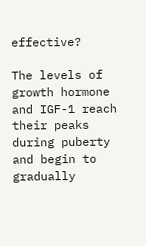effective?

The levels of growth hormone and IGF-1 reach their peaks during puberty and begin to gradually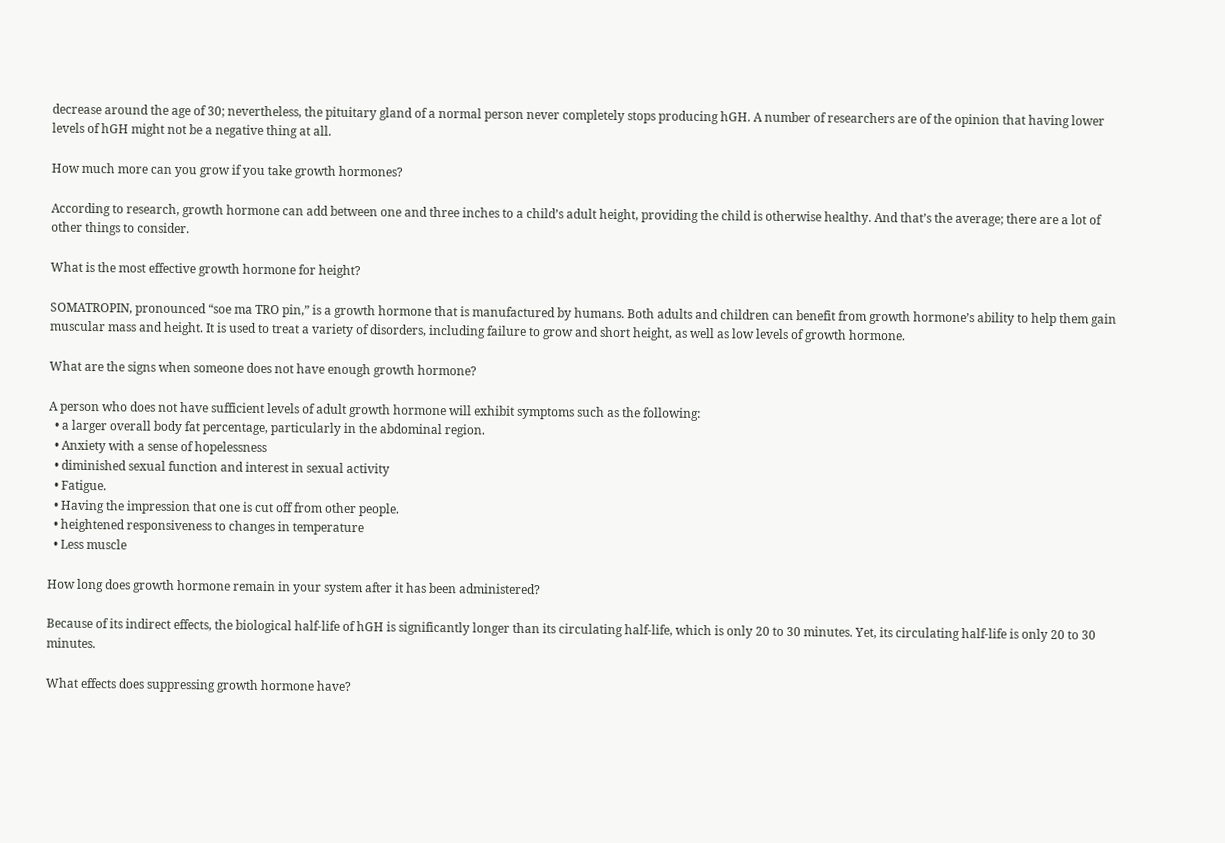decrease around the age of 30; nevertheless, the pituitary gland of a normal person never completely stops producing hGH. A number of researchers are of the opinion that having lower levels of hGH might not be a negative thing at all.

How much more can you grow if you take growth hormones?

According to research, growth hormone can add between one and three inches to a child’s adult height, providing the child is otherwise healthy. And that’s the average; there are a lot of other things to consider.

What is the most effective growth hormone for height?

SOMATROPIN, pronounced “soe ma TRO pin,” is a growth hormone that is manufactured by humans. Both adults and children can benefit from growth hormone’s ability to help them gain muscular mass and height. It is used to treat a variety of disorders, including failure to grow and short height, as well as low levels of growth hormone.

What are the signs when someone does not have enough growth hormone?

A person who does not have sufficient levels of adult growth hormone will exhibit symptoms such as the following:
  • a larger overall body fat percentage, particularly in the abdominal region.
  • Anxiety with a sense of hopelessness
  • diminished sexual function and interest in sexual activity
  • Fatigue.
  • Having the impression that one is cut off from other people.
  • heightened responsiveness to changes in temperature
  • Less muscle

How long does growth hormone remain in your system after it has been administered?

Because of its indirect effects, the biological half-life of hGH is significantly longer than its circulating half-life, which is only 20 to 30 minutes. Yet, its circulating half-life is only 20 to 30 minutes.

What effects does suppressing growth hormone have?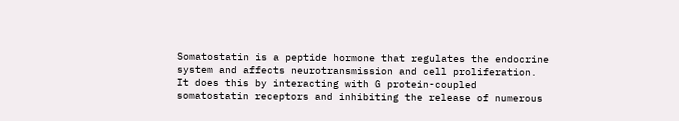Somatostatin is a peptide hormone that regulates the endocrine system and affects neurotransmission and cell proliferation. It does this by interacting with G protein-coupled somatostatin receptors and inhibiting the release of numerous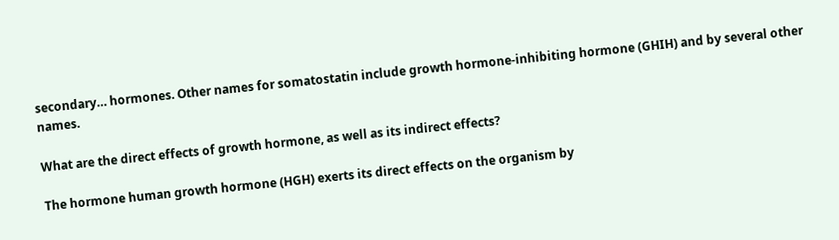secondary… hormones. Other names for somatostatin include growth hormone-inhibiting hormone (GHIH) and by several other names.

What are the direct effects of growth hormone, as well as its indirect effects?

The hormone human growth hormone (HGH) exerts its direct effects on the organism by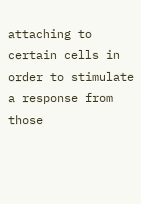attaching to certain cells in order to stimulate a response from those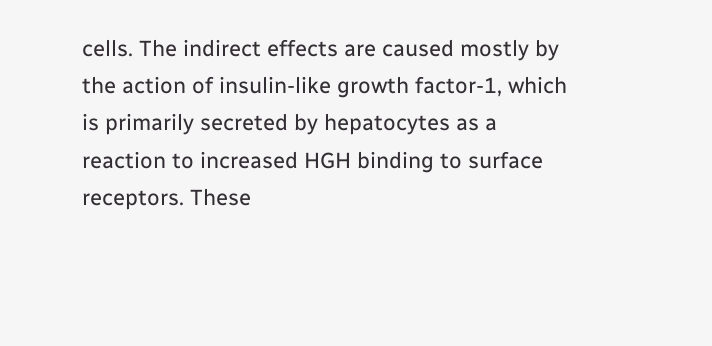cells. The indirect effects are caused mostly by the action of insulin-like growth factor-1, which is primarily secreted by hepatocytes as a reaction to increased HGH binding to surface receptors. These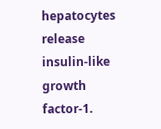hepatocytes release insulin-like growth factor-1.